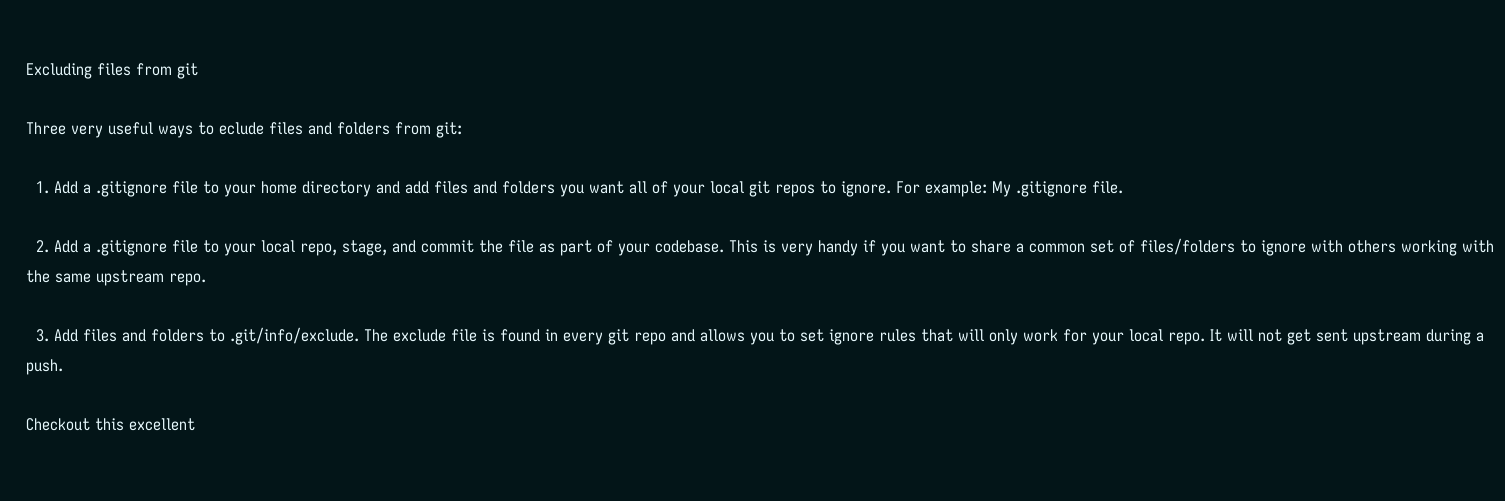Excluding files from git

Three very useful ways to eclude files and folders from git:

  1. Add a .gitignore file to your home directory and add files and folders you want all of your local git repos to ignore. For example: My .gitignore file.

  2. Add a .gitignore file to your local repo, stage, and commit the file as part of your codebase. This is very handy if you want to share a common set of files/folders to ignore with others working with the same upstream repo.

  3. Add files and folders to .git/info/exclude. The exclude file is found in every git repo and allows you to set ignore rules that will only work for your local repo. It will not get sent upstream during a push.

Checkout this excellent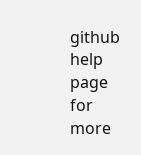github help page for more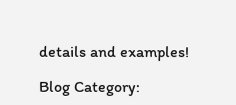details and examples!

Blog Category: